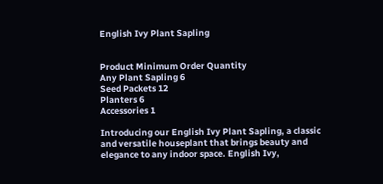English Ivy Plant Sapling


Product Minimum Order Quantity
Any Plant Sapling 6
Seed Packets 12
Planters 6
Accessories 1

Introducing our English Ivy Plant Sapling, a classic and versatile houseplant that brings beauty and elegance to any indoor space. English Ivy,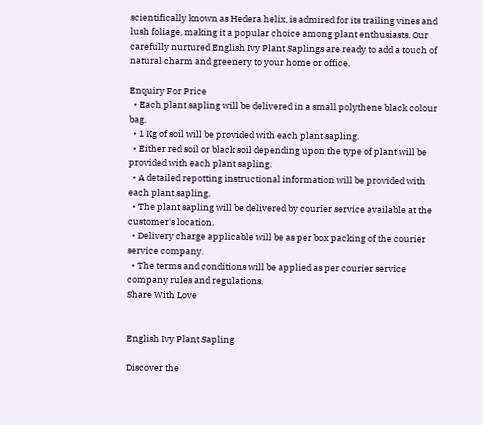scientifically known as Hedera helix, is admired for its trailing vines and lush foliage, making it a popular choice among plant enthusiasts. Our carefully nurtured English Ivy Plant Saplings are ready to add a touch of natural charm and greenery to your home or office.

Enquiry For Price
  • Each plant sapling will be delivered in a small polythene black colour bag.
  • 1 Kg of soil will be provided with each plant sapling.
  • Either red soil or black soil depending upon the type of plant will be provided with each plant sapling.
  • A detailed repotting instructional information will be provided with each plant sapling.
  • The plant sapling will be delivered by courier service available at the customer's location.
  • Delivery charge applicable will be as per box packing of the courier service company.
  • The terms and conditions will be applied as per courier service company rules and regulations.
Share With Love


English Ivy Plant Sapling

Discover the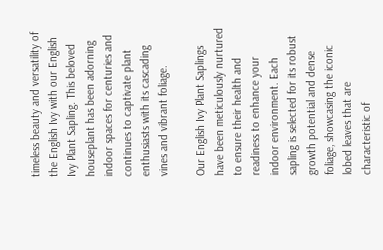timeless beauty and versatility of the English Ivy with our English Ivy Plant Sapling. This beloved houseplant has been adorning indoor spaces for centuries and continues to captivate plant enthusiasts with its cascading vines and vibrant foliage.

Our English Ivy Plant Saplings have been meticulously nurtured to ensure their health and readiness to enhance your indoor environment. Each sapling is selected for its robust growth potential and dense foliage, showcasing the iconic lobed leaves that are characteristic of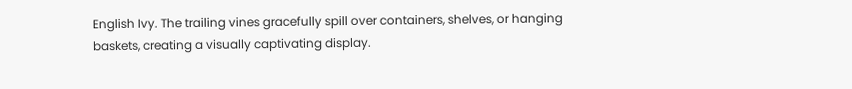English Ivy. The trailing vines gracefully spill over containers, shelves, or hanging baskets, creating a visually captivating display.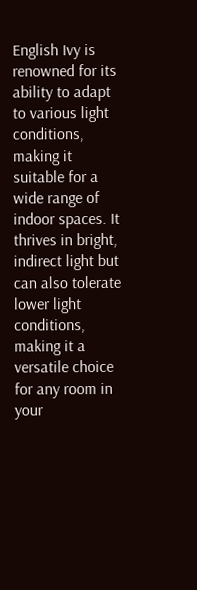English Ivy is renowned for its ability to adapt to various light conditions, making it suitable for a wide range of indoor spaces. It thrives in bright, indirect light but can also tolerate lower light conditions, making it a versatile choice for any room in your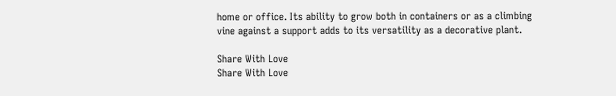home or office. Its ability to grow both in containers or as a climbing vine against a support adds to its versatility as a decorative plant.

Share With Love
Share With Love